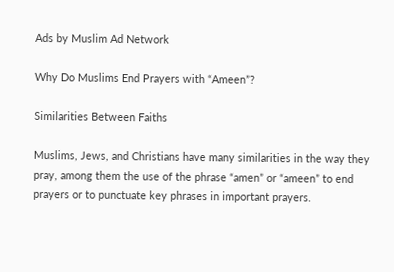Ads by Muslim Ad Network

Why Do Muslims End Prayers with “Ameen”?

Similarities Between Faiths

Muslims, Jews, and Christians have many similarities in the way they pray, among them the use of the phrase “amen” or “ameen” to end prayers or to punctuate key phrases in important prayers.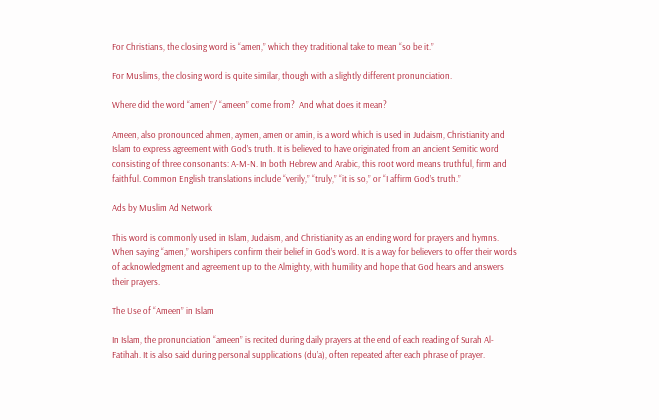For Christians, the closing word is “amen,” which they traditional take to mean “so be it.”

For Muslims, the closing word is quite similar, though with a slightly different pronunciation.

Where did the word “amen”/ “ameen” come from?  And what does it mean?

Ameen, also pronounced ahmen, aymen, amen or amin, is a word which is used in Judaism, Christianity and Islam to express agreement with God’s truth. It is believed to have originated from an ancient Semitic word consisting of three consonants: A-M-N. In both Hebrew and Arabic, this root word means truthful, firm and faithful. Common English translations include “verily,” “truly,” “it is so,” or “I affirm God’s truth.”

Ads by Muslim Ad Network

This word is commonly used in Islam, Judaism, and Christianity as an ending word for prayers and hymns. When saying “amen,” worshipers confirm their belief in God’s word. It is a way for believers to offer their words of acknowledgment and agreement up to the Almighty, with humility and hope that God hears and answers their prayers.

The Use of “Ameen” in Islam

In Islam, the pronunciation “ameen” is recited during daily prayers at the end of each reading of Surah Al-Fatihah. It is also said during personal supplications (du’a), often repeated after each phrase of prayer.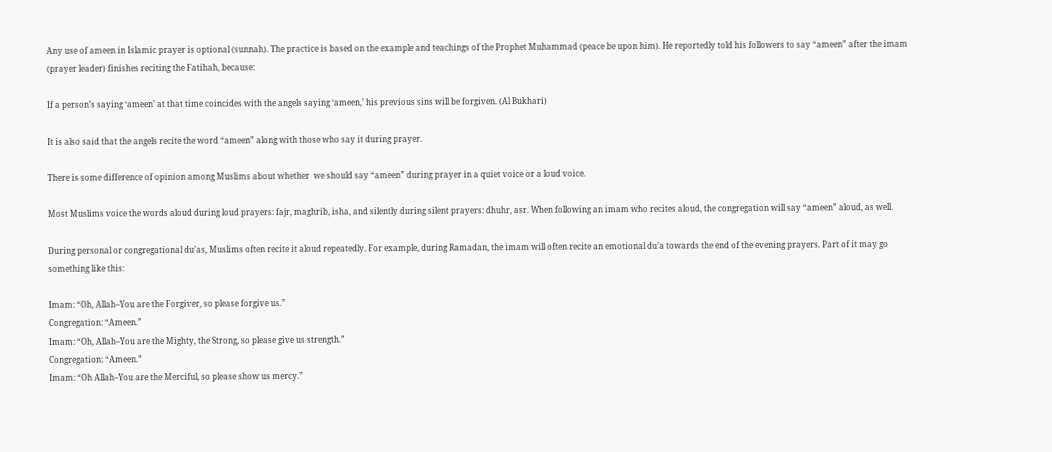Any use of ameen in Islamic prayer is optional (sunnah). The practice is based on the example and teachings of the Prophet Muhammad (peace be upon him). He reportedly told his followers to say “ameen” after the imam (prayer leader) finishes reciting the Fatihah, because:

If a person’s saying ‘ameen’ at that time coincides with the angels saying ‘ameen,’ his previous sins will be forgiven. (Al Bukhari)

It is also said that the angels recite the word “ameen” along with those who say it during prayer.

There is some difference of opinion among Muslims about whether  we should say “ameen” during prayer in a quiet voice or a loud voice.

Most Muslims voice the words aloud during loud prayers: fajr, maghrib, isha, and silently during silent prayers: dhuhr, asr. When following an imam who recites aloud, the congregation will say “ameen” aloud, as well.

During personal or congregational du’as, Muslims often recite it aloud repeatedly. For example, during Ramadan, the imam will often recite an emotional du’a towards the end of the evening prayers. Part of it may go something like this:

Imam: “Oh, Allah–You are the Forgiver, so please forgive us.”
Congregation: “Ameen.”
Imam: “Oh, Allah–You are the Mighty, the Strong, so please give us strength.”
Congregation: “Ameen.”
Imam: “Oh Allah–You are the Merciful, so please show us mercy.”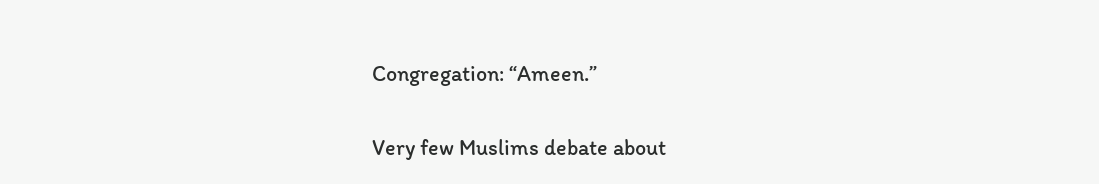Congregation: “Ameen.”

Very few Muslims debate about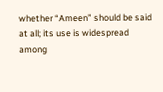whether “Ameen” should be said at all; its use is widespread among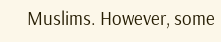Muslims. However, some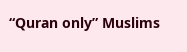“Quran only” Muslims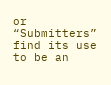or “Submitters” find its use to be an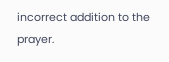incorrect addition to the prayer.